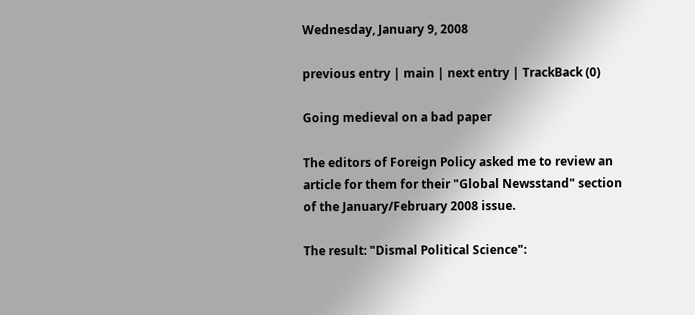Wednesday, January 9, 2008

previous entry | main | next entry | TrackBack (0)

Going medieval on a bad paper

The editors of Foreign Policy asked me to review an article for them for their "Global Newsstand" section of the January/February 2008 issue.

The result: "Dismal Political Science":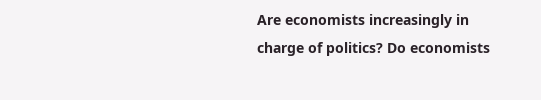Are economists increasingly in charge of politics? Do economists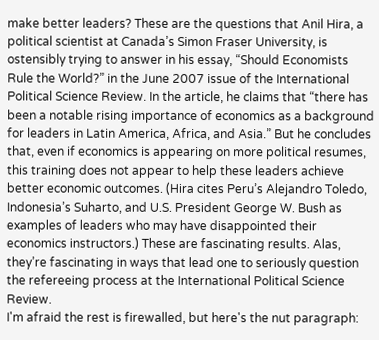make better leaders? These are the questions that Anil Hira, a political scientist at Canada’s Simon Fraser University, is ostensibly trying to answer in his essay, “Should Economists Rule the World?” in the June 2007 issue of the International Political Science Review. In the article, he claims that “there has been a notable rising importance of economics as a background for leaders in Latin America, Africa, and Asia.” But he concludes that, even if economics is appearing on more political resumes, this training does not appear to help these leaders achieve better economic outcomes. (Hira cites Peru’s Alejandro Toledo, Indonesia’s Suharto, and U.S. President George W. Bush as examples of leaders who may have disappointed their economics instructors.) These are fascinating results. Alas, they’re fascinating in ways that lead one to seriously question the refereeing process at the International Political Science Review.
I'm afraid the rest is firewalled, but here's the nut paragraph: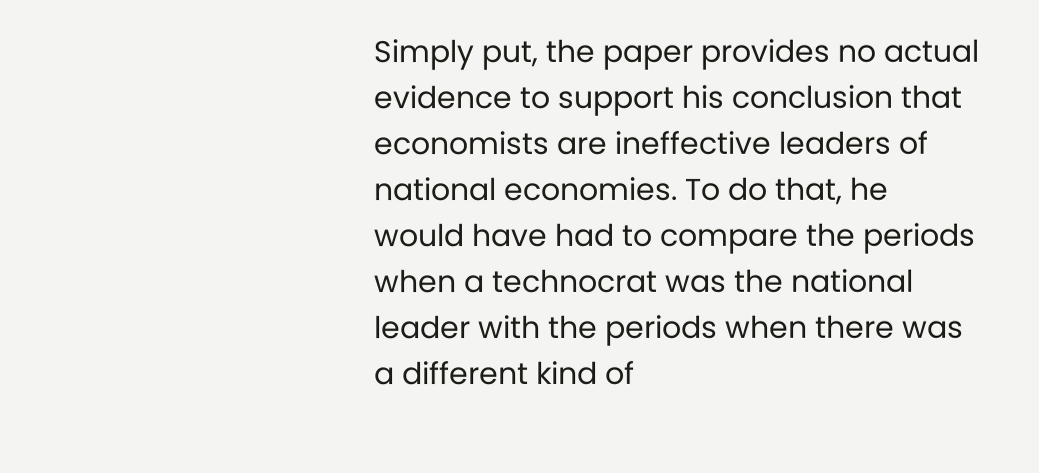Simply put, the paper provides no actual evidence to support his conclusion that economists are ineffective leaders of national economies. To do that, he would have had to compare the periods when a technocrat was the national leader with the periods when there was a different kind of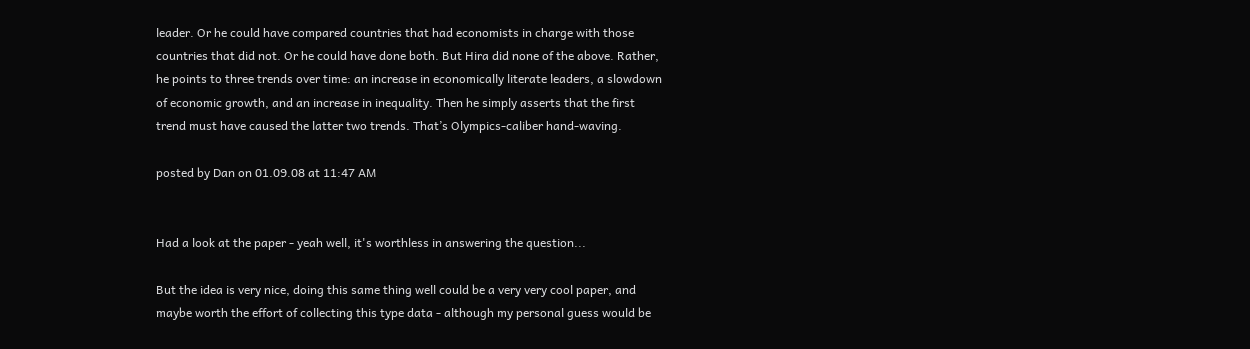leader. Or he could have compared countries that had economists in charge with those countries that did not. Or he could have done both. But Hira did none of the above. Rather, he points to three trends over time: an increase in economically literate leaders, a slowdown of economic growth, and an increase in inequality. Then he simply asserts that the first trend must have caused the latter two trends. That’s Olympics-caliber hand-waving.

posted by Dan on 01.09.08 at 11:47 AM


Had a look at the paper - yeah well, it's worthless in answering the question...

But the idea is very nice, doing this same thing well could be a very very cool paper, and maybe worth the effort of collecting this type data - although my personal guess would be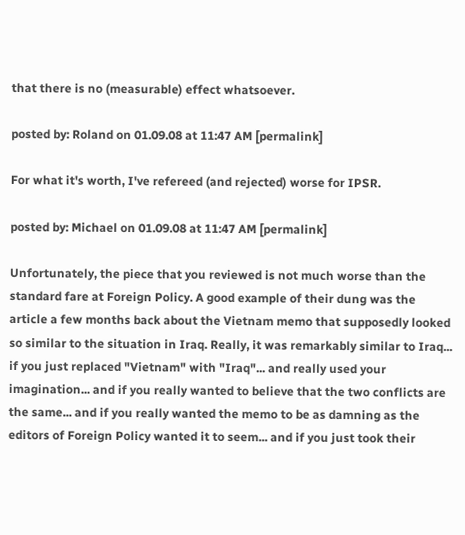that there is no (measurable) effect whatsoever.

posted by: Roland on 01.09.08 at 11:47 AM [permalink]

For what it's worth, I've refereed (and rejected) worse for IPSR.

posted by: Michael on 01.09.08 at 11:47 AM [permalink]

Unfortunately, the piece that you reviewed is not much worse than the standard fare at Foreign Policy. A good example of their dung was the article a few months back about the Vietnam memo that supposedly looked so similar to the situation in Iraq. Really, it was remarkably similar to Iraq... if you just replaced "Vietnam" with "Iraq"... and really used your imagination... and if you really wanted to believe that the two conflicts are the same... and if you really wanted the memo to be as damning as the editors of Foreign Policy wanted it to seem... and if you just took their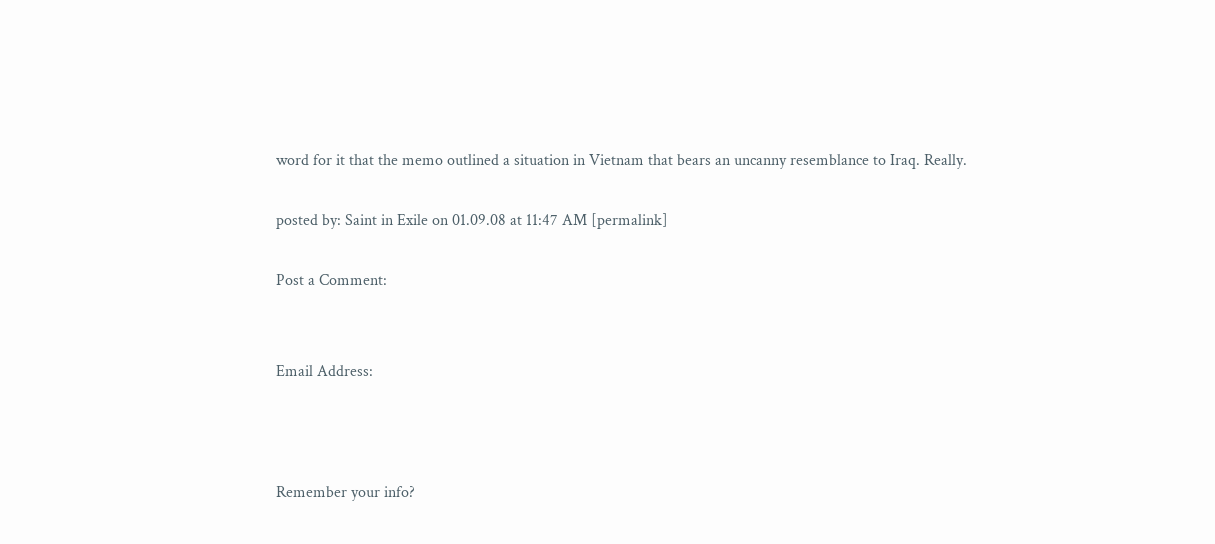word for it that the memo outlined a situation in Vietnam that bears an uncanny resemblance to Iraq. Really.

posted by: Saint in Exile on 01.09.08 at 11:47 AM [permalink]

Post a Comment:


Email Address:



Remember your info?